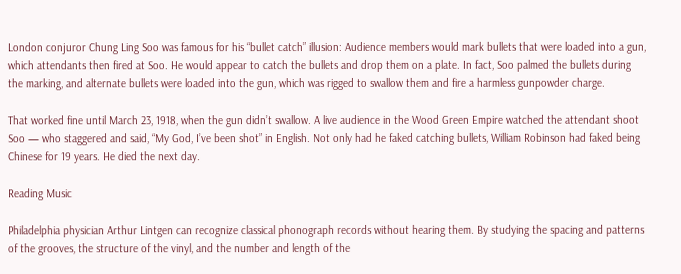London conjuror Chung Ling Soo was famous for his “bullet catch” illusion: Audience members would mark bullets that were loaded into a gun, which attendants then fired at Soo. He would appear to catch the bullets and drop them on a plate. In fact, Soo palmed the bullets during the marking, and alternate bullets were loaded into the gun, which was rigged to swallow them and fire a harmless gunpowder charge.

That worked fine until March 23, 1918, when the gun didn’t swallow. A live audience in the Wood Green Empire watched the attendant shoot Soo — who staggered and said, “My God, I’ve been shot” in English. Not only had he faked catching bullets, William Robinson had faked being Chinese for 19 years. He died the next day.

Reading Music

Philadelphia physician Arthur Lintgen can recognize classical phonograph records without hearing them. By studying the spacing and patterns of the grooves, the structure of the vinyl, and the number and length of the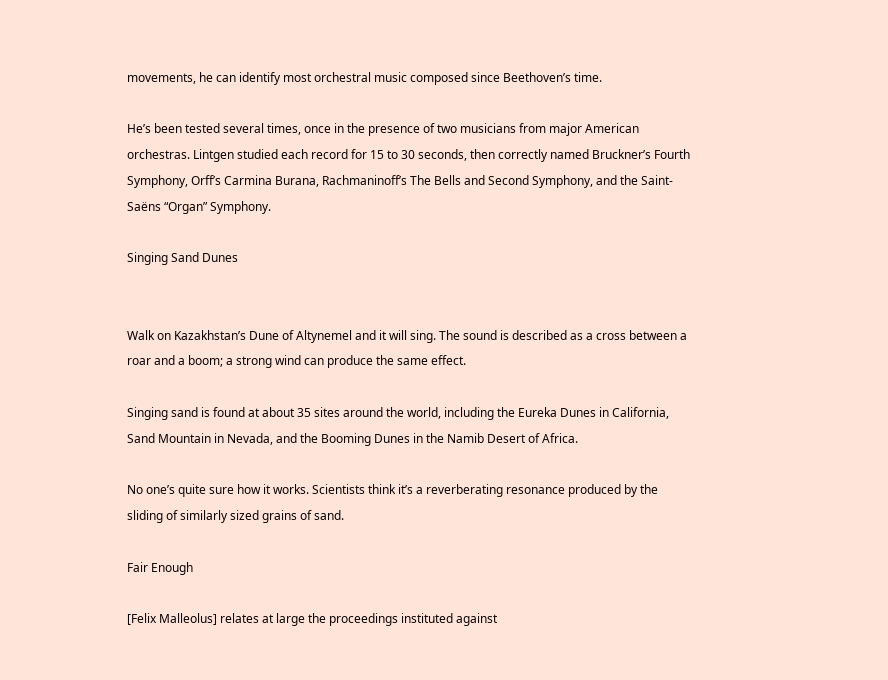movements, he can identify most orchestral music composed since Beethoven’s time.

He’s been tested several times, once in the presence of two musicians from major American orchestras. Lintgen studied each record for 15 to 30 seconds, then correctly named Bruckner’s Fourth Symphony, Orff’s Carmina Burana, Rachmaninoff’s The Bells and Second Symphony, and the Saint-Saëns “Organ” Symphony.

Singing Sand Dunes


Walk on Kazakhstan’s Dune of Altynemel and it will sing. The sound is described as a cross between a roar and a boom; a strong wind can produce the same effect.

Singing sand is found at about 35 sites around the world, including the Eureka Dunes in California, Sand Mountain in Nevada, and the Booming Dunes in the Namib Desert of Africa.

No one’s quite sure how it works. Scientists think it’s a reverberating resonance produced by the sliding of similarly sized grains of sand.

Fair Enough

[Felix Malleolus] relates at large the proceedings instituted against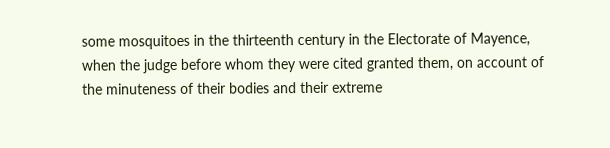some mosquitoes in the thirteenth century in the Electorate of Mayence, when the judge before whom they were cited granted them, on account of the minuteness of their bodies and their extreme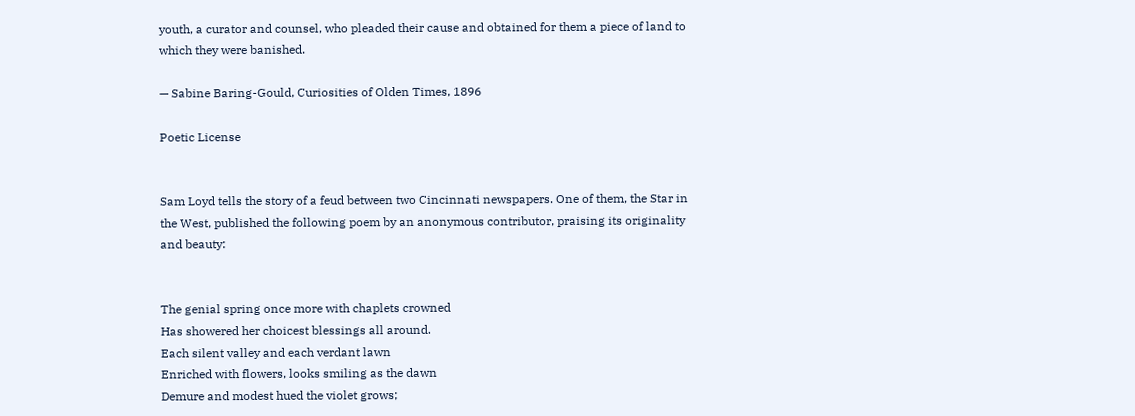youth, a curator and counsel, who pleaded their cause and obtained for them a piece of land to which they were banished.

— Sabine Baring-Gould, Curiosities of Olden Times, 1896

Poetic License


Sam Loyd tells the story of a feud between two Cincinnati newspapers. One of them, the Star in the West, published the following poem by an anonymous contributor, praising its originality and beauty:


The genial spring once more with chaplets crowned
Has showered her choicest blessings all around.
Each silent valley and each verdant lawn
Enriched with flowers, looks smiling as the dawn
Demure and modest hued the violet grows;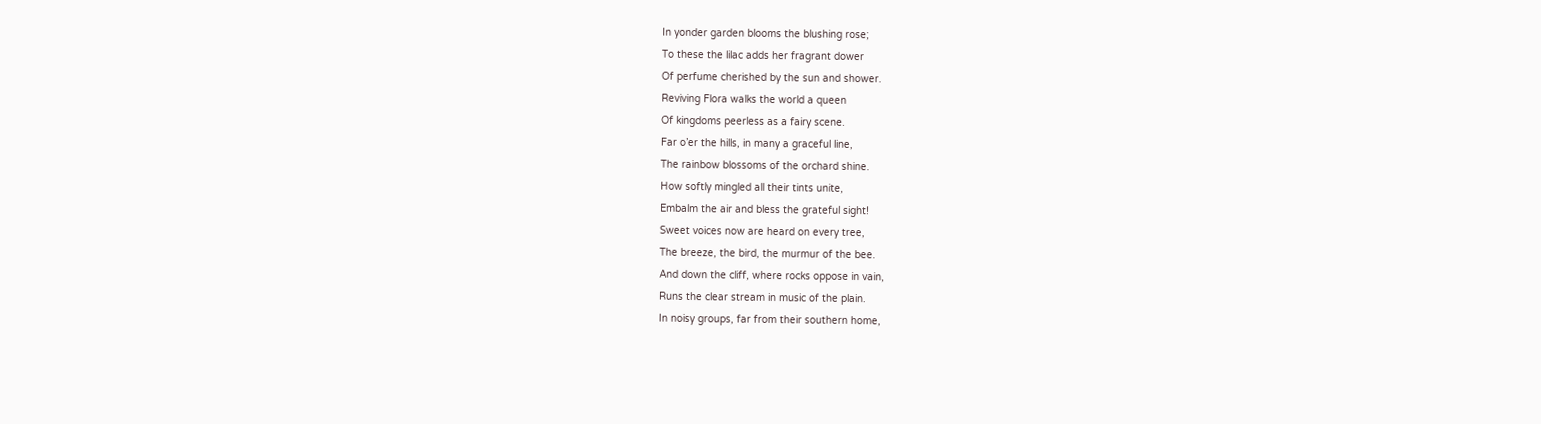In yonder garden blooms the blushing rose;
To these the lilac adds her fragrant dower
Of perfume cherished by the sun and shower.
Reviving Flora walks the world a queen
Of kingdoms peerless as a fairy scene.
Far o’er the hills, in many a graceful line,
The rainbow blossoms of the orchard shine.
How softly mingled all their tints unite,
Embalm the air and bless the grateful sight!
Sweet voices now are heard on every tree,
The breeze, the bird, the murmur of the bee.
And down the cliff, where rocks oppose in vain,
Runs the clear stream in music of the plain.
In noisy groups, far from their southern home,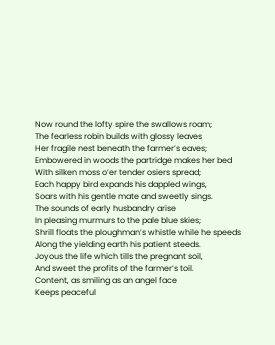Now round the lofty spire the swallows roam;
The fearless robin builds with glossy leaves
Her fragile nest beneath the farmer’s eaves;
Embowered in woods the partridge makes her bed
With silken moss o’er tender osiers spread;
Each happy bird expands his dappled wings,
Soars with his gentle mate and sweetly sings.
The sounds of early husbandry arise
In pleasing murmurs to the pale blue skies;
Shrill floats the ploughman’s whistle while he speeds
Along the yielding earth his patient steeds.
Joyous the life which tills the pregnant soil,
And sweet the profits of the farmer’s toil.
Content, as smiling as an angel face
Keeps peaceful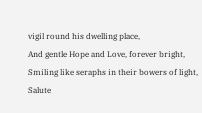vigil round his dwelling place,
And gentle Hope and Love, forever bright,
Smiling like seraphs in their bowers of light,
Salute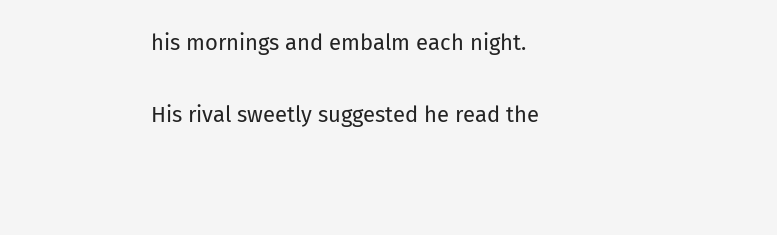his mornings and embalm each night.

His rival sweetly suggested he read the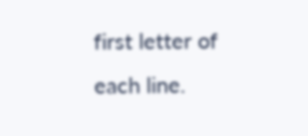first letter of each line.